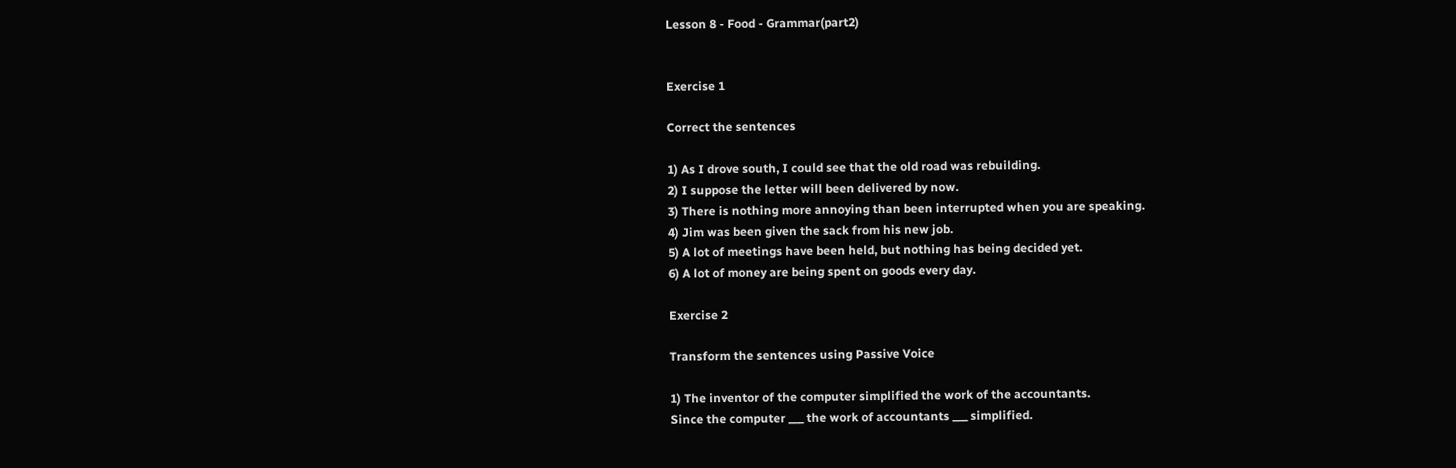Lesson 8 - Food - Grammar(part2)


Exercise 1

Correct the sentences

1) As I drove south, I could see that the old road was rebuilding.
2) I suppose the letter will been delivered by now.
3) There is nothing more annoying than been interrupted when you are speaking.
4) Jim was been given the sack from his new job.
5) A lot of meetings have been held, but nothing has being decided yet.
6) A lot of money are being spent on goods every day.

Exercise 2

Transform the sentences using Passive Voice

1) The inventor of the computer simplified the work of the accountants.
Since the computer ___ the work of accountants ___ simplified.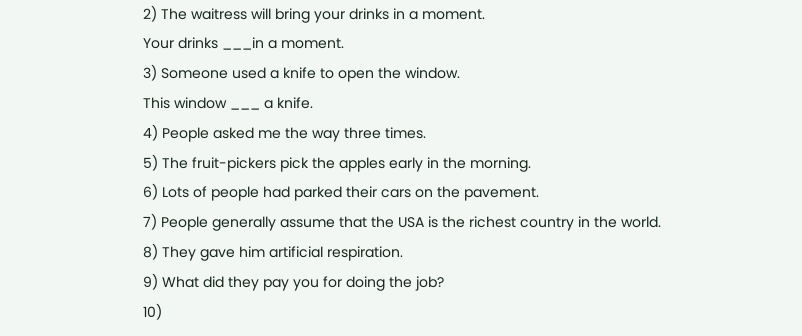2) The waitress will bring your drinks in a moment.
Your drinks ___in a moment.
3) Someone used a knife to open the window.
This window ___ a knife.
4) People asked me the way three times.
5) The fruit-pickers pick the apples early in the morning.
6) Lots of people had parked their cars on the pavement.
7) People generally assume that the USA is the richest country in the world.
8) They gave him artificial respiration.
9) What did they pay you for doing the job?
10)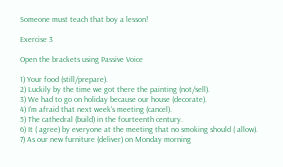Someone must teach that boy a lesson!

Exercise 3

Open the brackets using Passive Voice

1) Your food (still/prepare).
2) Luckily by the time we got there the painting (not/sell).
3) We had to go on holiday because our house (decorate).
4) I'm afraid that next week's meeting (cancel).
5) The cathedral (build) in the fourteenth century.
6) It ( agree) by everyone at the meeting that no smoking should ( allow).
7) As our new furniture (deliver) on Monday morning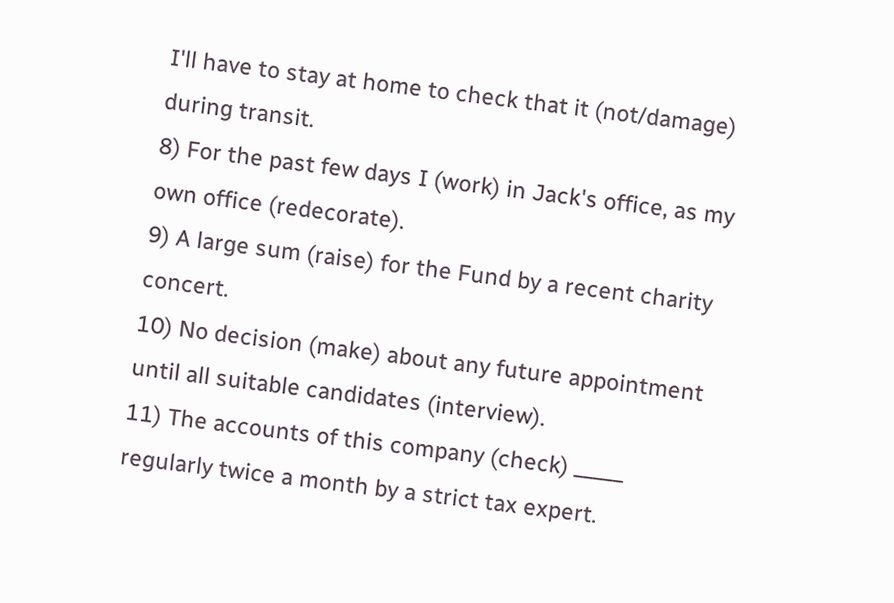I'll have to stay at home to check that it (not/damage) during transit.
8) For the past few days I (work) in Jack's office, as my own office (redecorate).
9) A large sum (raise) for the Fund by a recent charity concert.
10) No decision (make) about any future appointment until all suitable candidates (interview).
11) The accounts of this company (check) _____ regularly twice a month by a strict tax expert.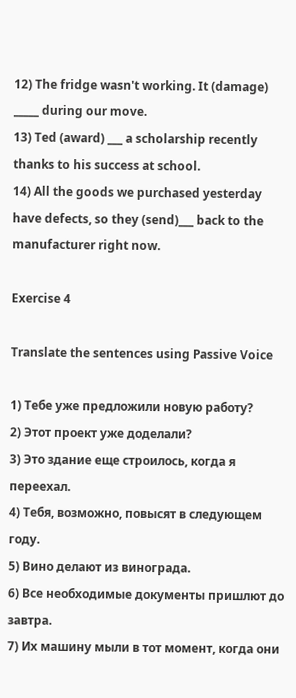12) The fridge wasn't working. It (damage) _____ during our move.
13) Ted (award) ___ a scholarship recently thanks to his success at school.
14) All the goods we purchased yesterday have defects, so they (send)___ back to the manufacturer right now.

Exercise 4

Translate the sentences using Passive Voice

1) Тебе уже предложили новую работу?
2) Этот проект уже доделали?
3) Это здание еще строилось, когда я переехал.
4) Тебя, возможно, повысят в следующем году.
5) Вино делают из винограда.
6) Все необходимые документы пришлют до завтра.
7) Их машину мыли в тот момент, когда они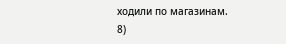ходили по магазинам.
8)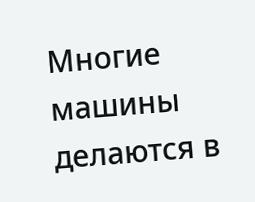Многие машины делаются в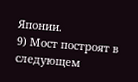Японии.
9) Мост построят в следующем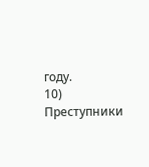году.
10) Преступники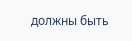должны быть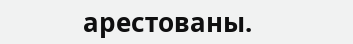арестованы.